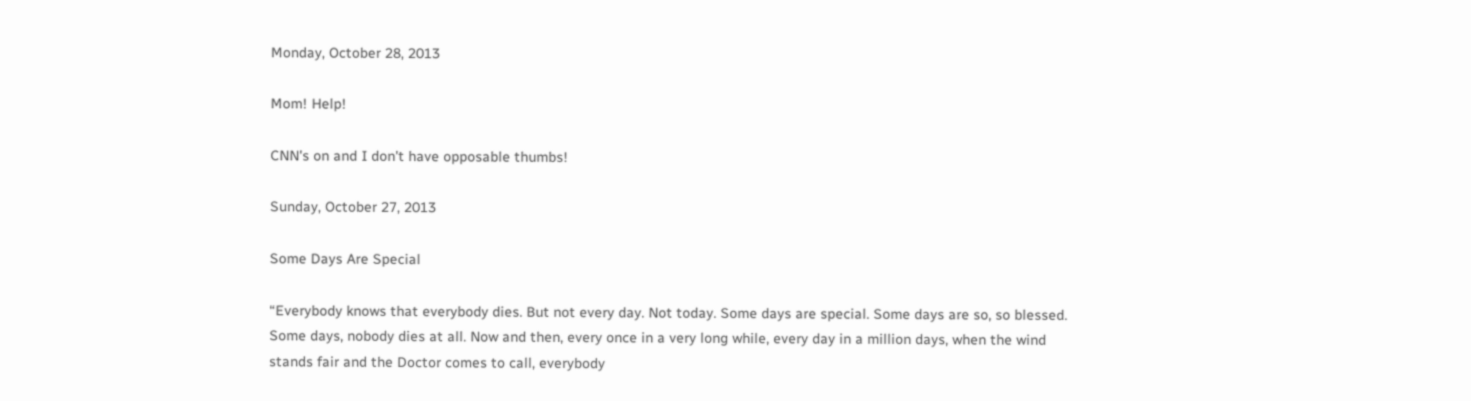Monday, October 28, 2013

Mom! Help!

CNN's on and I don't have opposable thumbs!

Sunday, October 27, 2013

Some Days Are Special

“Everybody knows that everybody dies. But not every day. Not today. Some days are special. Some days are so, so blessed. Some days, nobody dies at all. Now and then, every once in a very long while, every day in a million days, when the wind stands fair and the Doctor comes to call, everybody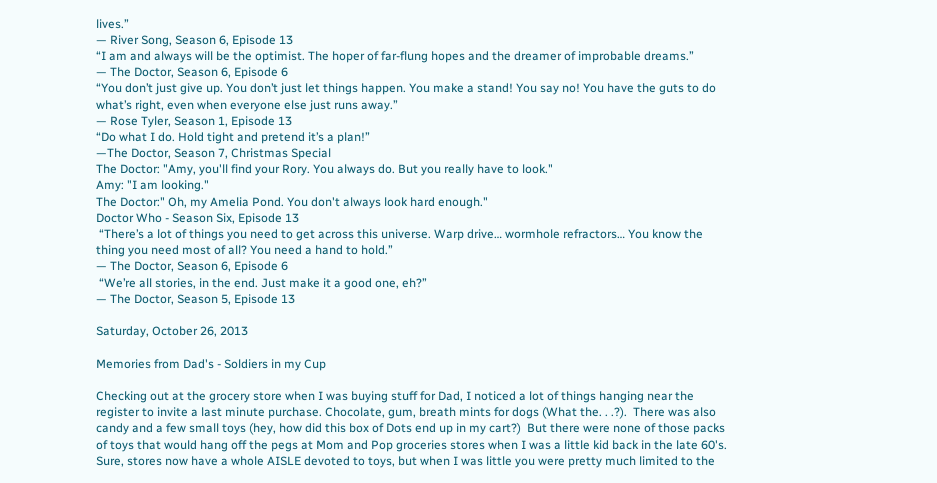lives.”
— River Song, Season 6, Episode 13
“I am and always will be the optimist. The hoper of far-flung hopes and the dreamer of improbable dreams.”
— The Doctor, Season 6, Episode 6
“You don’t just give up. You don’t just let things happen. You make a stand! You say no! You have the guts to do what’s right, even when everyone else just runs away.”
— Rose Tyler, Season 1, Episode 13
“Do what I do. Hold tight and pretend it’s a plan!”
—The Doctor, Season 7, Christmas Special
The Doctor: "Amy, you'll find your Rory. You always do. But you really have to look."
Amy: "I am looking."
The Doctor:" Oh, my Amelia Pond. You don't always look hard enough."
Doctor Who - Season Six, Episode 13
 “There’s a lot of things you need to get across this universe. Warp drive… wormhole refractors… You know the thing you need most of all? You need a hand to hold.”
— The Doctor, Season 6, Episode 6
 “We’re all stories, in the end. Just make it a good one, eh?”
— The Doctor, Season 5, Episode 13

Saturday, October 26, 2013

Memories from Dad's - Soldiers in my Cup

Checking out at the grocery store when I was buying stuff for Dad, I noticed a lot of things hanging near the register to invite a last minute purchase. Chocolate, gum, breath mints for dogs (What the. . .?).  There was also candy and a few small toys (hey, how did this box of Dots end up in my cart?)  But there were none of those packs of toys that would hang off the pegs at Mom and Pop groceries stores when I was a little kid back in the late 60's. Sure, stores now have a whole AISLE devoted to toys, but when I was little you were pretty much limited to the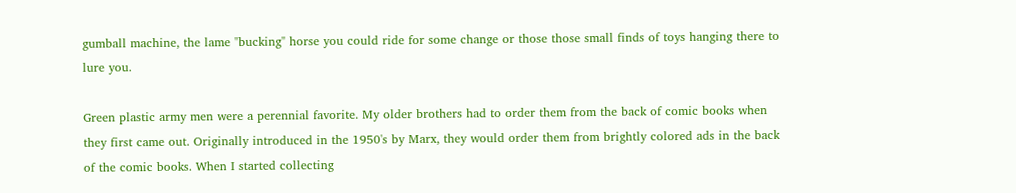gumball machine, the lame "bucking" horse you could ride for some change or those those small finds of toys hanging there to lure you.

Green plastic army men were a perennial favorite. My older brothers had to order them from the back of comic books when they first came out. Originally introduced in the 1950's by Marx, they would order them from brightly colored ads in the back of the comic books. When I started collecting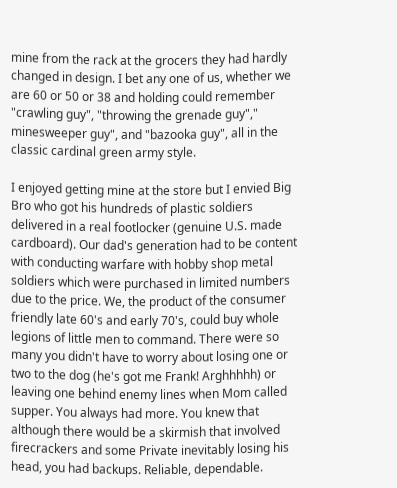mine from the rack at the grocers they had hardly changed in design. I bet any one of us, whether we are 60 or 50 or 38 and holding could remember "crawling guy", "throwing the grenade guy"," minesweeper guy", and "bazooka guy", all in the classic cardinal green army style.

I enjoyed getting mine at the store but I envied Big Bro who got his hundreds of plastic soldiers delivered in a real footlocker (genuine U.S. made cardboard). Our dad's generation had to be content with conducting warfare with hobby shop metal soldiers which were purchased in limited numbers due to the price. We, the product of the consumer friendly late 60's and early 70's, could buy whole legions of little men to command. There were so many you didn't have to worry about losing one or two to the dog (he's got me Frank! Arghhhhh) or leaving one behind enemy lines when Mom called supper. You always had more. You knew that although there would be a skirmish that involved firecrackers and some Private inevitably losing his head, you had backups. Reliable, dependable.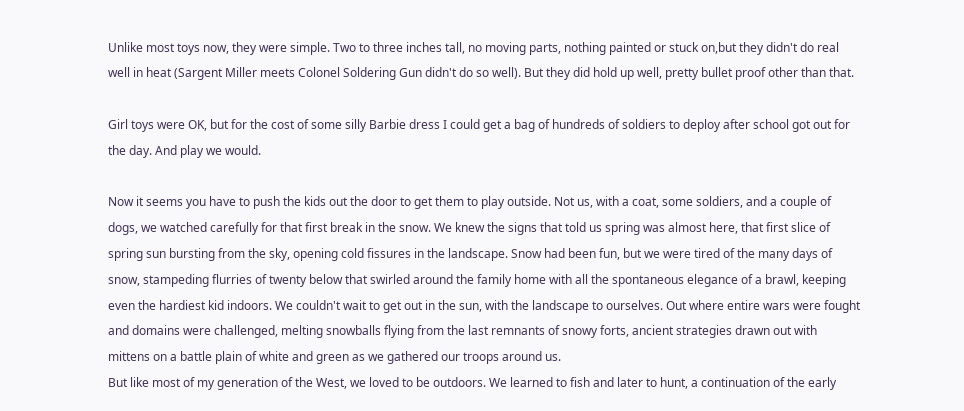Unlike most toys now, they were simple. Two to three inches tall, no moving parts, nothing painted or stuck on,but they didn't do real well in heat (Sargent Miller meets Colonel Soldering Gun didn't do so well). But they did hold up well, pretty bullet proof other than that.

Girl toys were OK, but for the cost of some silly Barbie dress I could get a bag of hundreds of soldiers to deploy after school got out for the day. And play we would.

Now it seems you have to push the kids out the door to get them to play outside. Not us, with a coat, some soldiers, and a couple of dogs, we watched carefully for that first break in the snow. We knew the signs that told us spring was almost here, that first slice of spring sun bursting from the sky, opening cold fissures in the landscape. Snow had been fun, but we were tired of the many days of snow, stampeding flurries of twenty below that swirled around the family home with all the spontaneous elegance of a brawl, keeping even the hardiest kid indoors. We couldn't wait to get out in the sun, with the landscape to ourselves. Out where entire wars were fought and domains were challenged, melting snowballs flying from the last remnants of snowy forts, ancient strategies drawn out with mittens on a battle plain of white and green as we gathered our troops around us.
But like most of my generation of the West, we loved to be outdoors. We learned to fish and later to hunt, a continuation of the early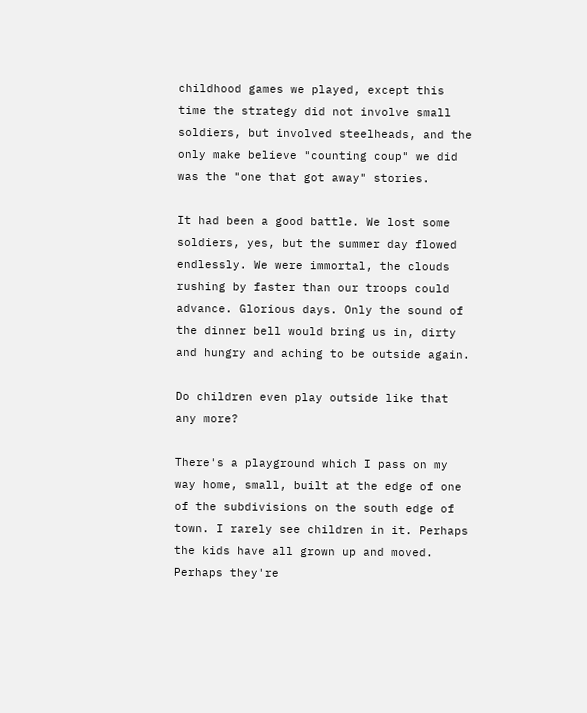childhood games we played, except this time the strategy did not involve small soldiers, but involved steelheads, and the only make believe "counting coup" we did was the "one that got away" stories.

It had been a good battle. We lost some soldiers, yes, but the summer day flowed endlessly. We were immortal, the clouds rushing by faster than our troops could advance. Glorious days. Only the sound of the dinner bell would bring us in, dirty and hungry and aching to be outside again.

Do children even play outside like that any more?

There's a playground which I pass on my way home, small, built at the edge of one of the subdivisions on the south edge of town. I rarely see children in it. Perhaps the kids have all grown up and moved. Perhaps they're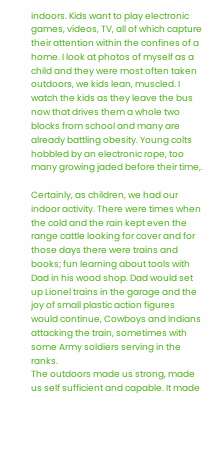indoors. Kids want to play electronic games, videos, TV, all of which capture their attention within the confines of a home. I look at photos of myself as a child and they were most often taken outdoors, we kids lean, muscled. I watch the kids as they leave the bus now that drives them a whole two blocks from school and many are already battling obesity. Young colts hobbled by an electronic rope, too many growing jaded before their time,.

Certainly, as children, we had our indoor activity. There were times when the cold and the rain kept even the range cattle looking for cover and for those days there were trains and books; fun learning about tools with Dad in his wood shop. Dad would set up Lionel trains in the garage and the joy of small plastic action figures would continue, Cowboys and Indians attacking the train, sometimes with some Army soldiers serving in the ranks.
The outdoors made us strong, made us self sufficient and capable. It made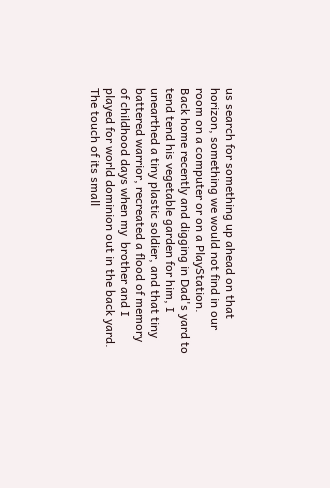us search for something up ahead on that horizon, something we would not find in our room on a computer or on a PlayStation.
Back home recently and digging in Dad's yard to tend tend his vegetable garden for him, I unearthed a tiny plastic soldier, and that tiny battered warrior, recreated a flood of memory of childhood days when my  brother and I played for world dominion out in the back yard. The touch of its small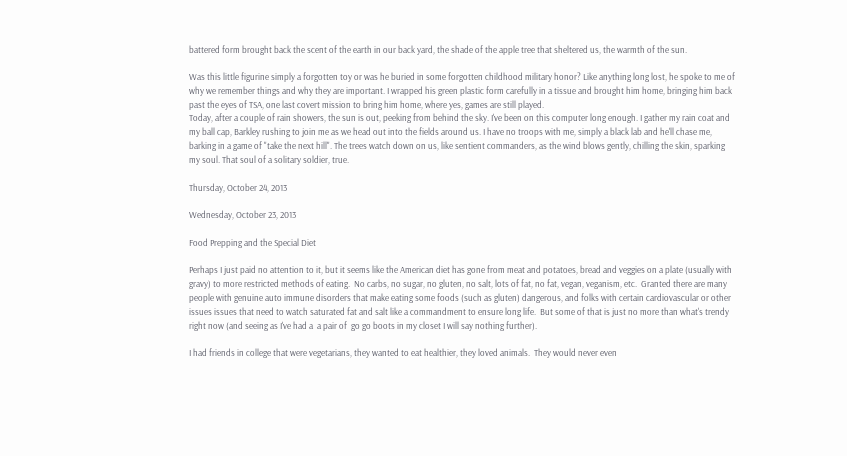battered form brought back the scent of the earth in our back yard, the shade of the apple tree that sheltered us, the warmth of the sun.

Was this little figurine simply a forgotten toy or was he buried in some forgotten childhood military honor? Like anything long lost, he spoke to me of why we remember things and why they are important. I wrapped his green plastic form carefully in a tissue and brought him home, bringing him back past the eyes of TSA, one last covert mission to bring him home, where yes, games are still played.
Today, after a couple of rain showers, the sun is out, peeking from behind the sky. I've been on this computer long enough. I gather my rain coat and my ball cap, Barkley rushing to join me as we head out into the fields around us. I have no troops with me, simply a black lab and he'll chase me, barking in a game of "take the next hill". The trees watch down on us, like sentient commanders, as the wind blows gently, chilling the skin, sparking my soul. That soul of a solitary soldier, true.

Thursday, October 24, 2013

Wednesday, October 23, 2013

Food Prepping and the Special Diet

Perhaps I just paid no attention to it, but it seems like the American diet has gone from meat and potatoes, bread and veggies on a plate (usually with gravy) to more restricted methods of eating.  No carbs, no sugar, no gluten, no salt, lots of fat, no fat, vegan, veganism, etc.  Granted there are many people with genuine auto immune disorders that make eating some foods (such as gluten) dangerous, and folks with certain cardiovascular or other issues issues that need to watch saturated fat and salt like a commandment to ensure long life.  But some of that is just no more than what's trendy right now (and seeing as I've had a  a pair of  go go boots in my closet I will say nothing further).

I had friends in college that were vegetarians, they wanted to eat healthier, they loved animals.  They would never even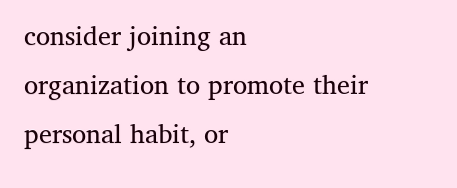consider joining an organization to promote their personal habit, or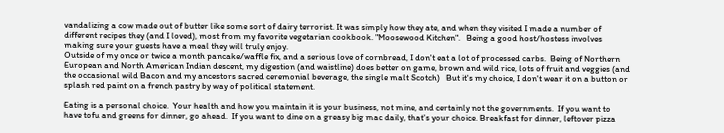vandalizing a cow made out of butter like some sort of dairy terrorist. It was simply how they ate, and when they visited I made a number of different recipes they (and I loved), most from my favorite vegetarian cookbook. "Moosewood Kitchen".   Being a good host/hostess involves making sure your guests have a meal they will truly enjoy.
Outside of my once or twice a month pancake/waffle fix, and a serious love of cornbread, I don't eat a lot of processed carbs.  Being of Northern European and North American Indian descent, my digestion (and waistline) does better on game, brown and wild rice, lots of fruit and veggies (and the occasional wild Bacon and my ancestors sacred ceremonial beverage, the single malt Scotch)   But it's my choice, I don't wear it on a button or splash red paint on a french pastry by way of political statement.

Eating is a personal choice.  Your health and how you maintain it is your business, not mine, and certainly not the governments.  If you want to have tofu and greens for dinner, go ahead.  If you want to dine on a greasy big mac daily, that's your choice. Breakfast for dinner, leftover pizza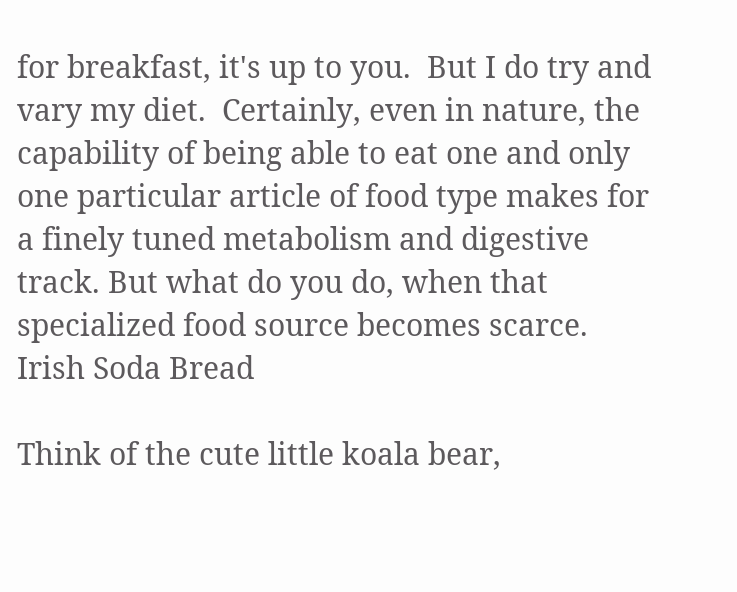for breakfast, it's up to you.  But I do try and vary my diet.  Certainly, even in nature, the capability of being able to eat one and only one particular article of food type makes for a finely tuned metabolism and digestive track. But what do you do, when that specialized food source becomes scarce.
Irish Soda Bread

Think of the cute little koala bear,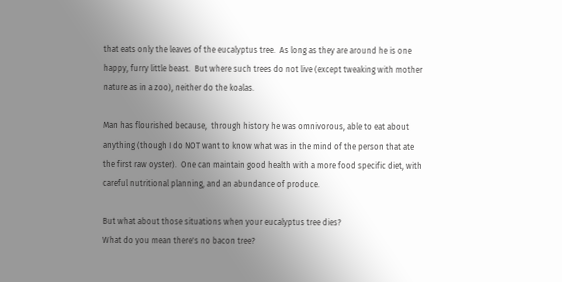that eats only the leaves of the eucalyptus tree.  As long as they are around he is one happy, furry little beast.  But where such trees do not live (except tweaking with mother nature as in a zoo), neither do the koalas.

Man has flourished because,  through history he was omnivorous, able to eat about anything (though I do NOT want to know what was in the mind of the person that ate the first raw oyster).  One can maintain good health with a more food specific diet, with careful nutritional planning, and an abundance of produce.

But what about those situations when your eucalyptus tree dies?
What do you mean there's no bacon tree?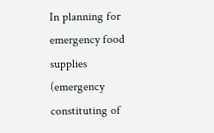In planning for emergency food supplies (emergency constituting of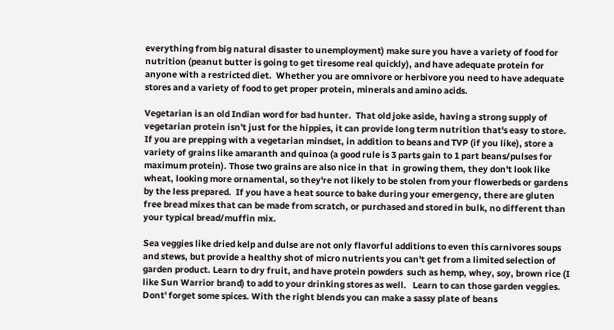everything from big natural disaster to unemployment) make sure you have a variety of food for nutrition (peanut butter is going to get tiresome real quickly), and have adequate protein for anyone with a restricted diet.  Whether you are omnivore or herbivore you need to have adequate stores and a variety of food to get proper protein, minerals and amino acids.

Vegetarian is an old Indian word for bad hunter.  That old joke aside, having a strong supply of vegetarian protein isn't just for the hippies, it can provide long term nutrition that's easy to store.  If you are prepping with a vegetarian mindset, in addition to beans and TVP (if you like), store a variety of grains like amaranth and quinoa (a good rule is 3 parts gain to 1 part beans/pulses for maximum protein). Those two grains are also nice in that  in growing them, they don't look like wheat, looking more ornamental, so they're not likely to be stolen from your flowerbeds or gardens by the less prepared.  If you have a heat source to bake during your emergency, there are gluten free bread mixes that can be made from scratch, or purchased and stored in bulk, no different than your typical bread/muffin mix.

Sea veggies like dried kelp and dulse are not only flavorful additions to even this carnivores soups and stews, but provide a healthy shot of micro nutrients you can't get from a limited selection of garden product. Learn to dry fruit, and have protein powders  such as hemp, whey, soy, brown rice (I like Sun Warrior brand) to add to your drinking stores as well.   Learn to can those garden veggies.
Dont' forget some spices. With the right blends you can make a sassy plate of beans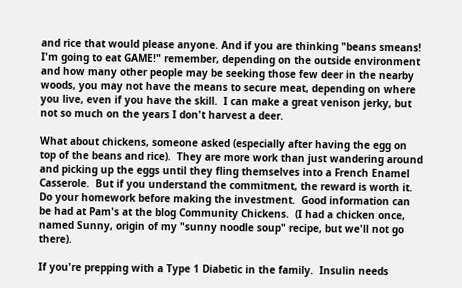and rice that would please anyone. And if you are thinking "beans smeans! I'm going to eat GAME!" remember, depending on the outside environment and how many other people may be seeking those few deer in the nearby woods, you may not have the means to secure meat, depending on where you live, even if you have the skill.  I can make a great venison jerky, but not so much on the years I don't harvest a deer.

What about chickens, someone asked (especially after having the egg on top of the beans and rice).  They are more work than just wandering around and picking up the eggs until they fling themselves into a French Enamel Casserole.  But if you understand the commitment, the reward is worth it.   Do your homework before making the investment.  Good information can be had at Pam's at the blog Community Chickens.  (I had a chicken once, named Sunny, origin of my "sunny noodle soup" recipe, but we'll not go there).

If you're prepping with a Type 1 Diabetic in the family.  Insulin needs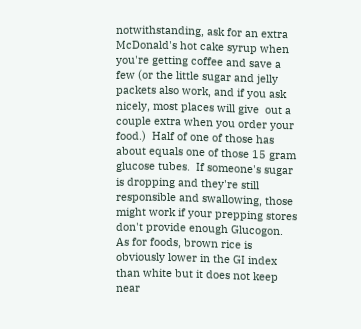notwithstanding, ask for an extra McDonald's hot cake syrup when you're getting coffee and save a few (or the little sugar and jelly packets also work, and if you ask nicely, most places will give  out a couple extra when you order your food.)  Half of one of those has about equals one of those 15 gram glucose tubes.  If someone's sugar is dropping and they're still responsible and swallowing, those might work if your prepping stores don't provide enough Glucogon.
As for foods, brown rice is obviously lower in the GI index than white but it does not keep near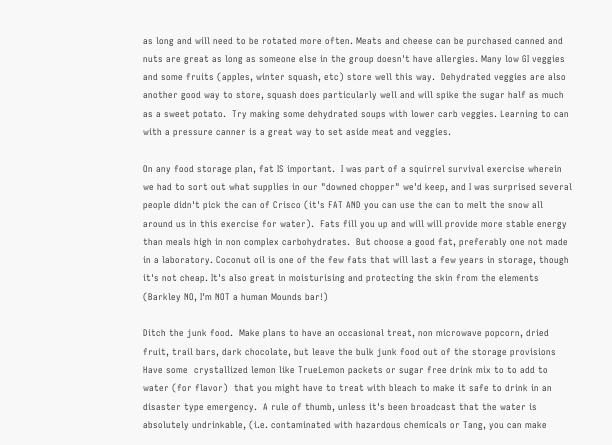as long and will need to be rotated more often. Meats and cheese can be purchased canned and nuts are great as long as someone else in the group doesn't have allergies. Many low GI veggies and some fruits (apples, winter squash, etc) store well this way.  Dehydrated veggies are also another good way to store, squash does particularly well and will spike the sugar half as much as a sweet potato.  Try making some dehydrated soups with lower carb veggies. Learning to can with a pressure canner is a great way to set aside meat and veggies.

On any food storage plan, fat IS important.  I was part of a squirrel survival exercise wherein we had to sort out what supplies in our "downed chopper" we'd keep, and I was surprised several people didn't pick the can of Crisco (it's FAT AND you can use the can to melt the snow all around us in this exercise for water).  Fats fill you up and will will provide more stable energy than meals high in non complex carbohydrates.  But choose a good fat, preferably one not made in a laboratory. Coconut oil is one of the few fats that will last a few years in storage, though it's not cheap. It's also great in moisturising and protecting the skin from the elements (Barkley NO, I'm NOT a human Mounds bar!)

Ditch the junk food.  Make plans to have an occasional treat, non microwave popcorn, dried fruit, trail bars, dark chocolate, but leave the bulk junk food out of the storage provisions  Have some  crystallized lemon like TrueLemon packets or sugar free drink mix to to add to water (for flavor)  that you might have to treat with bleach to make it safe to drink in an disaster type emergency.  A rule of thumb, unless it's been broadcast that the water is absolutely undrinkable, (i.e. contaminated with hazardous chemicals or Tang, you can make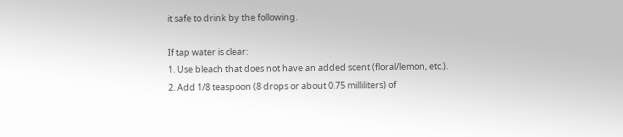it safe to drink by the following.

If tap water is clear:
1. Use bleach that does not have an added scent (floral/lemon, etc.).
2. Add 1/8 teaspoon (8 drops or about 0.75 milliliters) of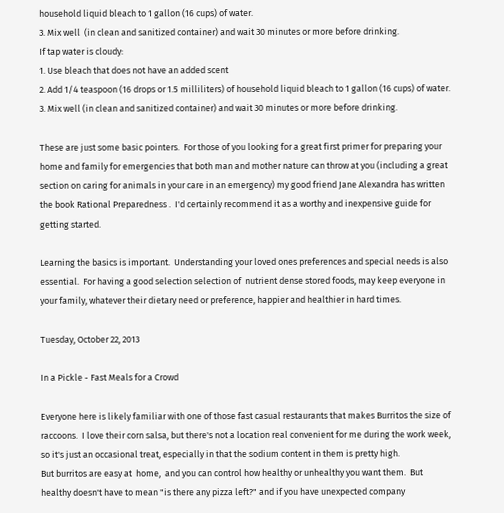household liquid bleach to 1 gallon (16 cups) of water.
3. Mix well  (in clean and sanitized container) and wait 30 minutes or more before drinking.
If tap water is cloudy:
1. Use bleach that does not have an added scent
2. Add 1/4 teaspoon (16 drops or 1.5 milliliters) of household liquid bleach to 1 gallon (16 cups) of water.
3. Mix well (in clean and sanitized container) and wait 30 minutes or more before drinking.

These are just some basic pointers.  For those of you looking for a great first primer for preparing your home and family for emergencies that both man and mother nature can throw at you (including a great section on caring for animals in your care in an emergency) my good friend Jane Alexandra has written  the book Rational Preparedness .  I'd certainly recommend it as a worthy and inexpensive guide for getting started.

Learning the basics is important.  Understanding your loved ones preferences and special needs is also essential.  For having a good selection selection of  nutrient dense stored foods, may keep everyone in your family, whatever their dietary need or preference, happier and healthier in hard times.

Tuesday, October 22, 2013

In a Pickle - Fast Meals for a Crowd

Everyone here is likely familiar with one of those fast casual restaurants that makes Burritos the size of  raccoons.  I love their corn salsa, but there's not a location real convenient for me during the work week, so it's just an occasional treat, especially in that the sodium content in them is pretty high.
But burritos are easy at  home,  and you can control how healthy or unhealthy you want them.  But healthy doesn't have to mean "is there any pizza left?" and if you have unexpected company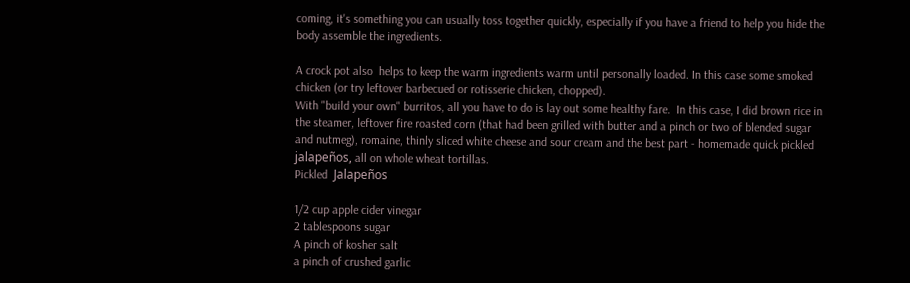coming, it's something you can usually toss together quickly, especially if you have a friend to help you hide the body assemble the ingredients.

A crock pot also  helps to keep the warm ingredients warm until personally loaded. In this case some smoked chicken (or try leftover barbecued or rotisserie chicken, chopped).
With "build your own" burritos, all you have to do is lay out some healthy fare.  In this case, I did brown rice in the steamer, leftover fire roasted corn (that had been grilled with butter and a pinch or two of blended sugar and nutmeg), romaine, thinly sliced white cheese and sour cream and the best part - homemade quick pickled  jalapeños, all on whole wheat tortillas.
Pickled  Jalapeños

1/2 cup apple cider vinegar
2 tablespoons sugar
A pinch of kosher salt
a pinch of crushed garlic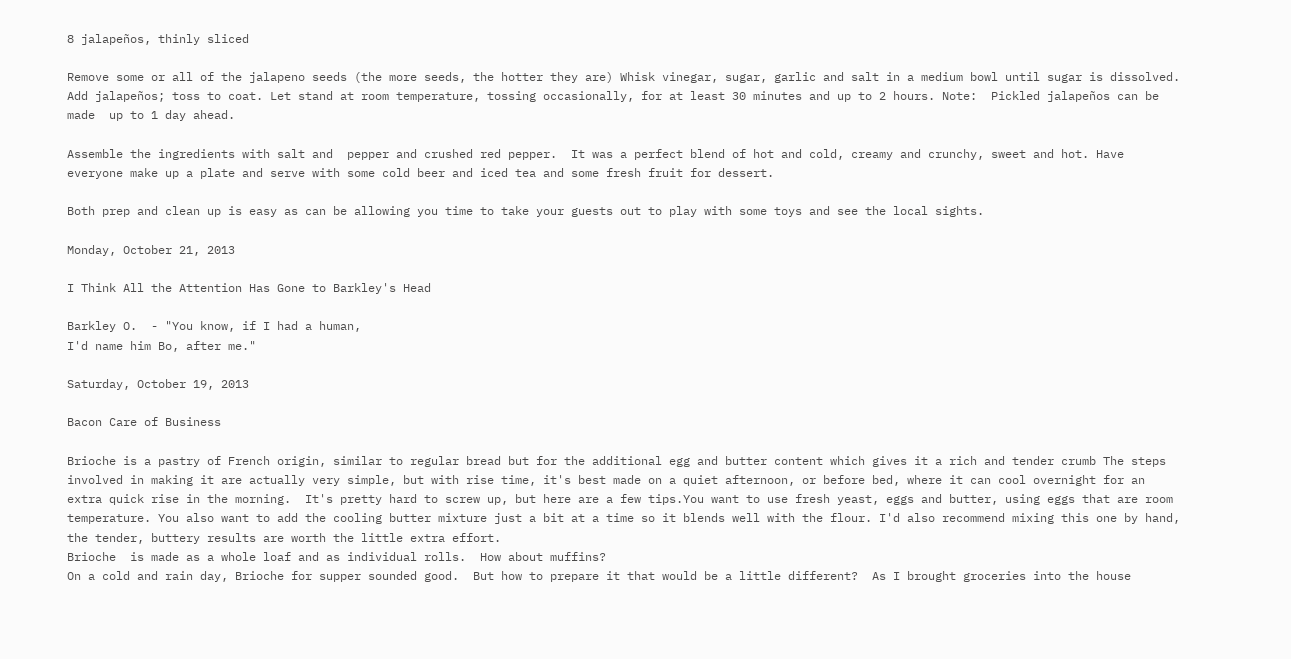8 jalapeños, thinly sliced

Remove some or all of the jalapeno seeds (the more seeds, the hotter they are) Whisk vinegar, sugar, garlic and salt in a medium bowl until sugar is dissolved. Add jalapeños; toss to coat. Let stand at room temperature, tossing occasionally, for at least 30 minutes and up to 2 hours. Note:  Pickled jalapeños can be made  up to 1 day ahead.

Assemble the ingredients with salt and  pepper and crushed red pepper.  It was a perfect blend of hot and cold, creamy and crunchy, sweet and hot. Have everyone make up a plate and serve with some cold beer and iced tea and some fresh fruit for dessert.

Both prep and clean up is easy as can be allowing you time to take your guests out to play with some toys and see the local sights.

Monday, October 21, 2013

I Think All the Attention Has Gone to Barkley's Head

Barkley O.  - "You know, if I had a human,
I'd name him Bo, after me."

Saturday, October 19, 2013

Bacon Care of Business

Brioche is a pastry of French origin, similar to regular bread but for the additional egg and butter content which gives it a rich and tender crumb The steps involved in making it are actually very simple, but with rise time, it's best made on a quiet afternoon, or before bed, where it can cool overnight for an extra quick rise in the morning.  It's pretty hard to screw up, but here are a few tips.You want to use fresh yeast, eggs and butter, using eggs that are room temperature. You also want to add the cooling butter mixture just a bit at a time so it blends well with the flour. I'd also recommend mixing this one by hand, the tender, buttery results are worth the little extra effort.
Brioche  is made as a whole loaf and as individual rolls.  How about muffins?
On a cold and rain day, Brioche for supper sounded good.  But how to prepare it that would be a little different?  As I brought groceries into the house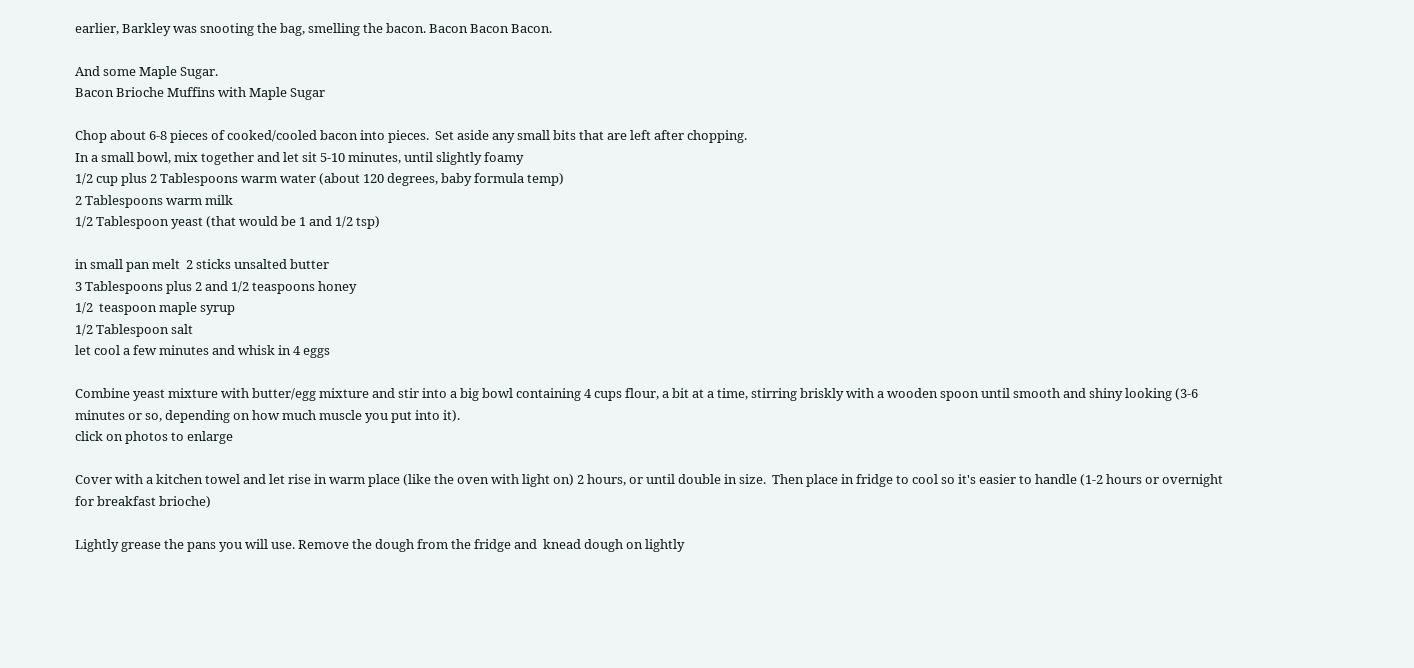earlier, Barkley was snooting the bag, smelling the bacon. Bacon Bacon Bacon.

And some Maple Sugar.
Bacon Brioche Muffins with Maple Sugar

Chop about 6-8 pieces of cooked/cooled bacon into pieces.  Set aside any small bits that are left after chopping.
In a small bowl, mix together and let sit 5-10 minutes, until slightly foamy
1/2 cup plus 2 Tablespoons warm water (about 120 degrees, baby formula temp)
2 Tablespoons warm milk
1/2 Tablespoon yeast (that would be 1 and 1/2 tsp)

in small pan melt  2 sticks unsalted butter
3 Tablespoons plus 2 and 1/2 teaspoons honey
1/2  teaspoon maple syrup
1/2 Tablespoon salt
let cool a few minutes and whisk in 4 eggs

Combine yeast mixture with butter/egg mixture and stir into a big bowl containing 4 cups flour, a bit at a time, stirring briskly with a wooden spoon until smooth and shiny looking (3-6 minutes or so, depending on how much muscle you put into it).
click on photos to enlarge

Cover with a kitchen towel and let rise in warm place (like the oven with light on) 2 hours, or until double in size.  Then place in fridge to cool so it's easier to handle (1-2 hours or overnight for breakfast brioche)

Lightly grease the pans you will use. Remove the dough from the fridge and  knead dough on lightly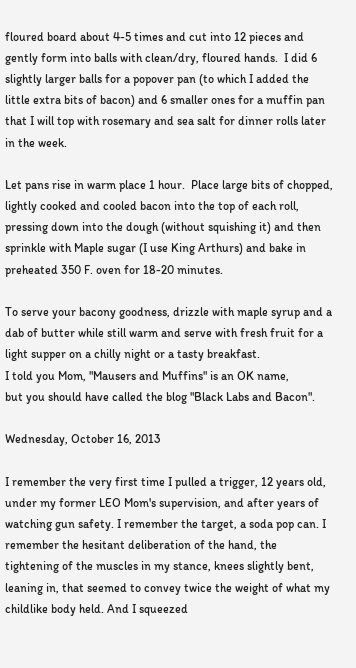floured board about 4-5 times and cut into 12 pieces and gently form into balls with clean/dry, floured hands.  I did 6 slightly larger balls for a popover pan (to which I added the little extra bits of bacon) and 6 smaller ones for a muffin pan that I will top with rosemary and sea salt for dinner rolls later in the week.

Let pans rise in warm place 1 hour.  Place large bits of chopped, lightly cooked and cooled bacon into the top of each roll, pressing down into the dough (without squishing it) and then sprinkle with Maple sugar (I use King Arthurs) and bake in preheated 350 F. oven for 18-20 minutes.

To serve your bacony goodness, drizzle with maple syrup and a dab of butter while still warm and serve with fresh fruit for a light supper on a chilly night or a tasty breakfast.
I told you Mom, "Mausers and Muffins" is an OK name,
but you should have called the blog "Black Labs and Bacon".

Wednesday, October 16, 2013

I remember the very first time I pulled a trigger, 12 years old, under my former LEO Mom's supervision, and after years of watching gun safety. I remember the target, a soda pop can. I remember the hesitant deliberation of the hand, the tightening of the muscles in my stance, knees slightly bent, leaning in, that seemed to convey twice the weight of what my childlike body held. And I squeezed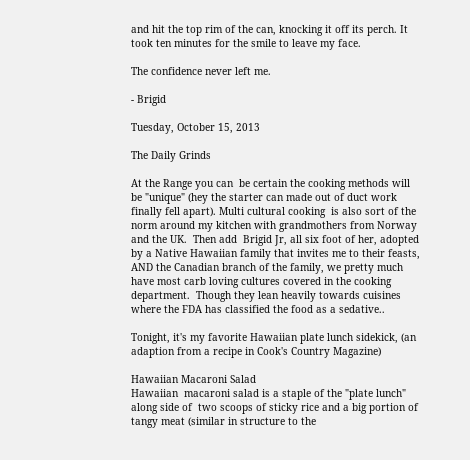and hit the top rim of the can, knocking it off its perch. It took ten minutes for the smile to leave my face.

The confidence never left me.

- Brigid

Tuesday, October 15, 2013

The Daily Grinds

At the Range you can  be certain the cooking methods will be "unique" (hey the starter can made out of duct work finally fell apart). Multi cultural cooking  is also sort of the norm around my kitchen with grandmothers from Norway and the UK.  Then add  Brigid Jr, all six foot of her, adopted by a Native Hawaiian family that invites me to their feasts, AND the Canadian branch of the family, we pretty much have most carb loving cultures covered in the cooking department.  Though they lean heavily towards cuisines where the FDA has classified the food as a sedative..

Tonight, it's my favorite Hawaiian plate lunch sidekick, (an adaption from a recipe in Cook's Country Magazine)

Hawaiian Macaroni Salad
Hawaiian  macaroni salad is a staple of the "plate lunch" along side of  two scoops of sticky rice and a big portion of  tangy meat (similar in structure to the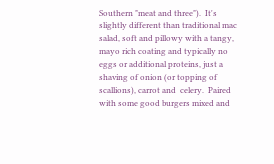Southern "meat and three").  It's slightly different than traditional mac salad, soft and pillowy with a tangy,  mayo rich coating and typically no eggs or additional proteins, just a shaving of onion (or topping of scallions), carrot and  celery.  Paired with some good burgers mixed and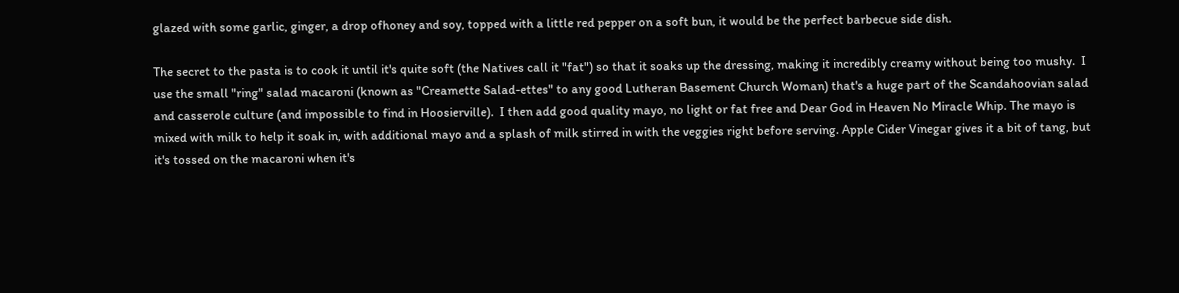glazed with some garlic, ginger, a drop ofhoney and soy, topped with a little red pepper on a soft bun, it would be the perfect barbecue side dish.

The secret to the pasta is to cook it until it's quite soft (the Natives call it "fat") so that it soaks up the dressing, making it incredibly creamy without being too mushy.  I use the small "ring" salad macaroni (known as "Creamette Salad-ettes" to any good Lutheran Basement Church Woman) that's a huge part of the Scandahoovian salad and casserole culture (and impossible to find in Hoosierville).  I then add good quality mayo, no light or fat free and Dear God in Heaven No Miracle Whip. The mayo is mixed with milk to help it soak in, with additional mayo and a splash of milk stirred in with the veggies right before serving. Apple Cider Vinegar gives it a bit of tang, but it's tossed on the macaroni when it's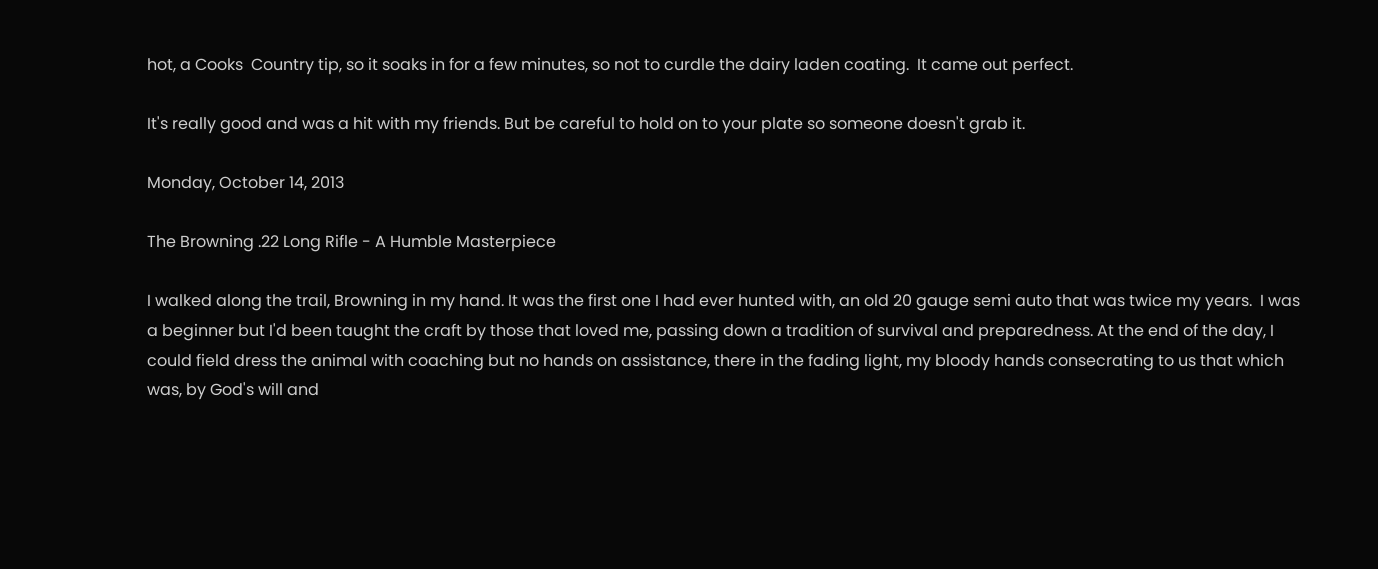hot, a Cooks  Country tip, so it soaks in for a few minutes, so not to curdle the dairy laden coating.  It came out perfect.

It's really good and was a hit with my friends. But be careful to hold on to your plate so someone doesn't grab it.

Monday, October 14, 2013

The Browning .22 Long Rifle - A Humble Masterpiece

I walked along the trail, Browning in my hand. It was the first one I had ever hunted with, an old 20 gauge semi auto that was twice my years.  I was a beginner but I'd been taught the craft by those that loved me, passing down a tradition of survival and preparedness. At the end of the day, I could field dress the animal with coaching but no hands on assistance, there in the fading light, my bloody hands consecrating to us that which was, by God's will and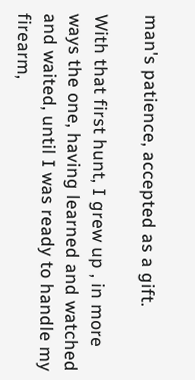man's patience, accepted as a gift.

With that first hunt, I grew up , in more ways the one, having learned and watched and waited, until I was ready to handle my firearm,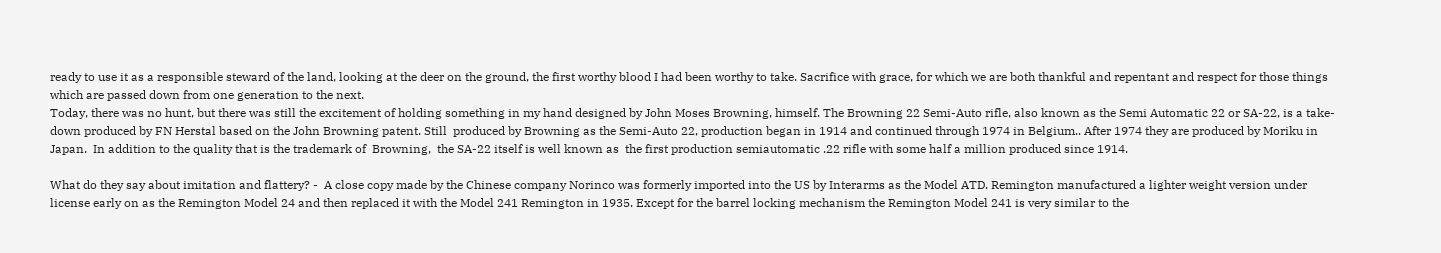ready to use it as a responsible steward of the land, looking at the deer on the ground, the first worthy blood I had been worthy to take. Sacrifice with grace, for which we are both thankful and repentant and respect for those things which are passed down from one generation to the next.
Today, there was no hunt, but there was still the excitement of holding something in my hand designed by John Moses Browning, himself. The Browning 22 Semi-Auto rifle, also known as the Semi Automatic 22 or SA-22, is a take-down produced by FN Herstal based on the John Browning patent. Still  produced by Browning as the Semi-Auto 22, production began in 1914 and continued through 1974 in Belgium.. After 1974 they are produced by Moriku in Japan.  In addition to the quality that is the trademark of  Browning,  the SA-22 itself is well known as  the first production semiautomatic .22 rifle with some half a million produced since 1914.

What do they say about imitation and flattery? -  A close copy made by the Chinese company Norinco was formerly imported into the US by Interarms as the Model ATD. Remington manufactured a lighter weight version under license early on as the Remington Model 24 and then replaced it with the Model 241 Remington in 1935. Except for the barrel locking mechanism the Remington Model 241 is very similar to the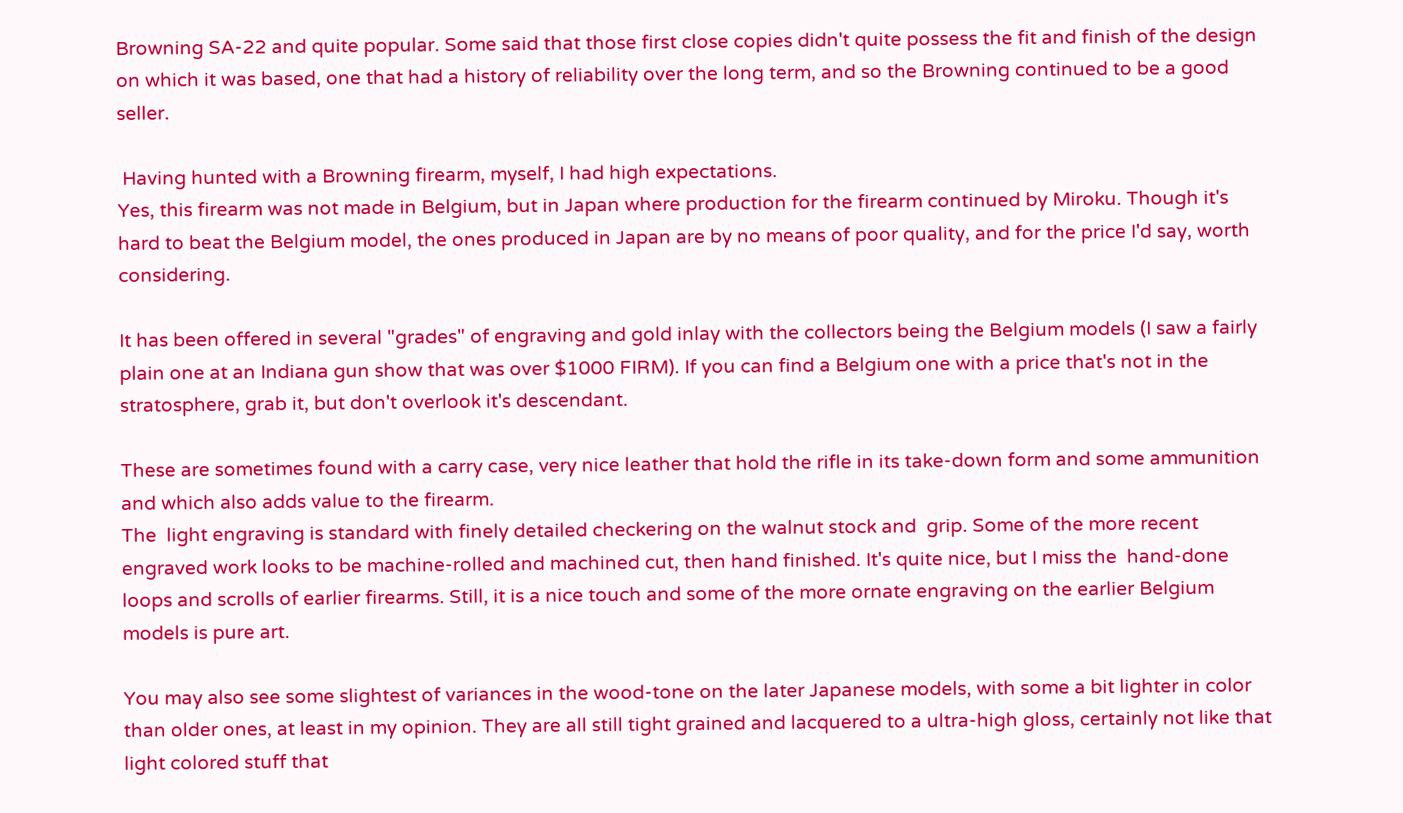Browning SA-22 and quite popular. Some said that those first close copies didn't quite possess the fit and finish of the design on which it was based, one that had a history of reliability over the long term, and so the Browning continued to be a good seller.

 Having hunted with a Browning firearm, myself, I had high expectations.
Yes, this firearm was not made in Belgium, but in Japan where production for the firearm continued by Miroku. Though it's hard to beat the Belgium model, the ones produced in Japan are by no means of poor quality, and for the price I'd say, worth considering.

It has been offered in several "grades" of engraving and gold inlay with the collectors being the Belgium models (I saw a fairly plain one at an Indiana gun show that was over $1000 FIRM). If you can find a Belgium one with a price that's not in the stratosphere, grab it, but don't overlook it's descendant.

These are sometimes found with a carry case, very nice leather that hold the rifle in its take-down form and some ammunition and which also adds value to the firearm.
The  light engraving is standard with finely detailed checkering on the walnut stock and  grip. Some of the more recent engraved work looks to be machine-rolled and machined cut, then hand finished. It's quite nice, but I miss the  hand-done loops and scrolls of earlier firearms. Still, it is a nice touch and some of the more ornate engraving on the earlier Belgium models is pure art.

You may also see some slightest of variances in the wood-tone on the later Japanese models, with some a bit lighter in color than older ones, at least in my opinion. They are all still tight grained and lacquered to a ultra-high gloss, certainly not like that light colored stuff that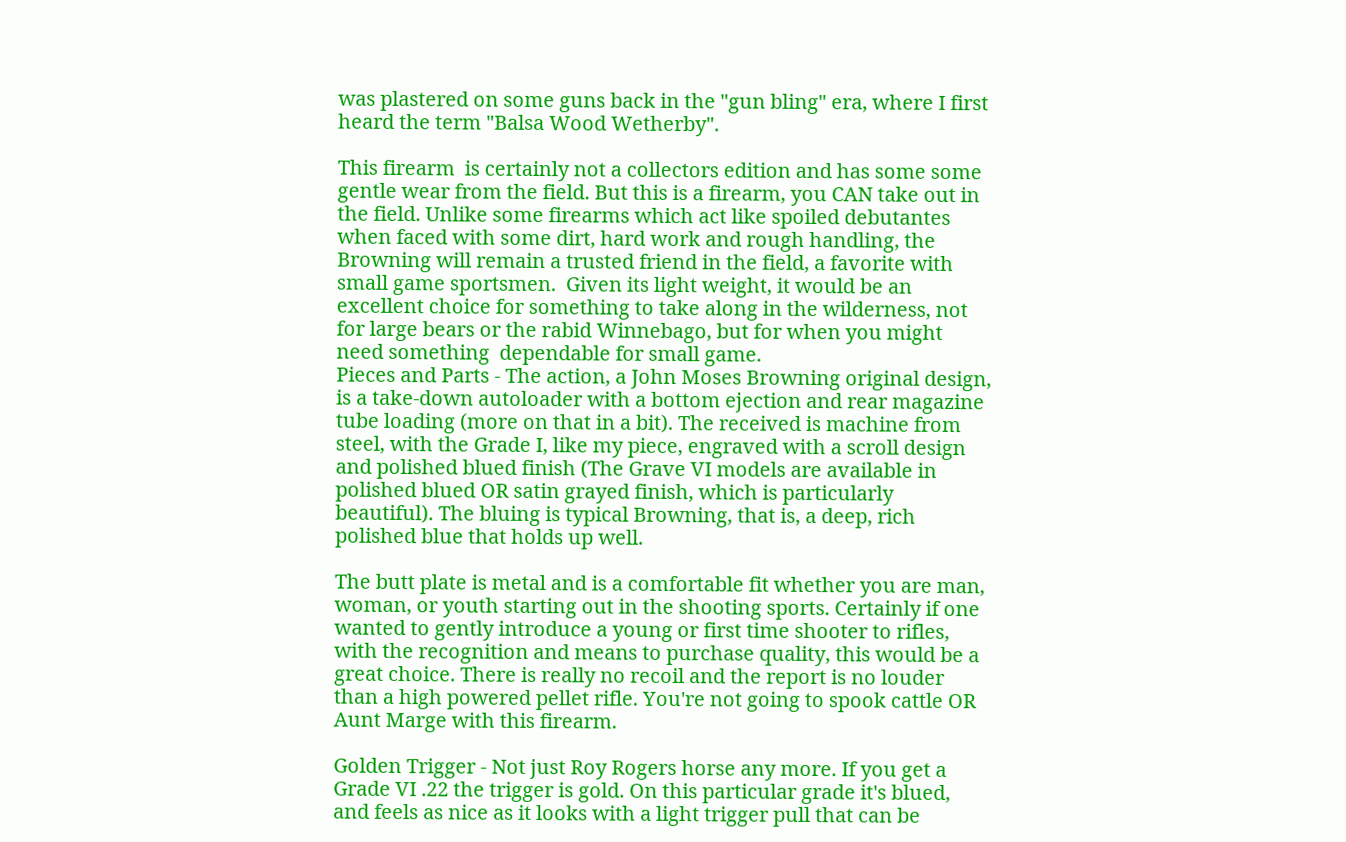was plastered on some guns back in the "gun bling" era, where I first heard the term "Balsa Wood Wetherby".

This firearm  is certainly not a collectors edition and has some some gentle wear from the field. But this is a firearm, you CAN take out in the field. Unlike some firearms which act like spoiled debutantes when faced with some dirt, hard work and rough handling, the Browning will remain a trusted friend in the field, a favorite with small game sportsmen.  Given its light weight, it would be an excellent choice for something to take along in the wilderness, not for large bears or the rabid Winnebago, but for when you might need something  dependable for small game.
Pieces and Parts - The action, a John Moses Browning original design, is a take-down autoloader with a bottom ejection and rear magazine tube loading (more on that in a bit). The received is machine from steel, with the Grade I, like my piece, engraved with a scroll design and polished blued finish (The Grave VI models are available in polished blued OR satin grayed finish, which is particularly beautiful). The bluing is typical Browning, that is, a deep, rich polished blue that holds up well.

The butt plate is metal and is a comfortable fit whether you are man, woman, or youth starting out in the shooting sports. Certainly if one wanted to gently introduce a young or first time shooter to rifles,  with the recognition and means to purchase quality, this would be a great choice. There is really no recoil and the report is no louder than a high powered pellet rifle. You're not going to spook cattle OR Aunt Marge with this firearm.

Golden Trigger - Not just Roy Rogers horse any more. If you get a Grade VI .22 the trigger is gold. On this particular grade it's blued, and feels as nice as it looks with a light trigger pull that can be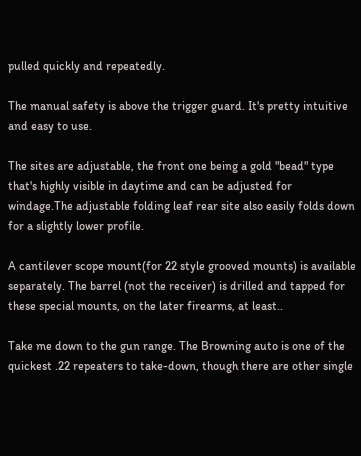pulled quickly and repeatedly.

The manual safety is above the trigger guard. It's pretty intuitive and easy to use.

The sites are adjustable, the front one being a gold "bead" type that's highly visible in daytime and can be adjusted for windage.The adjustable folding leaf rear site also easily folds down for a slightly lower profile.

A cantilever scope mount(for 22 style grooved mounts) is available separately. The barrel (not the receiver) is drilled and tapped for these special mounts, on the later firearms, at least..

Take me down to the gun range. The Browning auto is one of the quickest .22 repeaters to take-down, though there are other single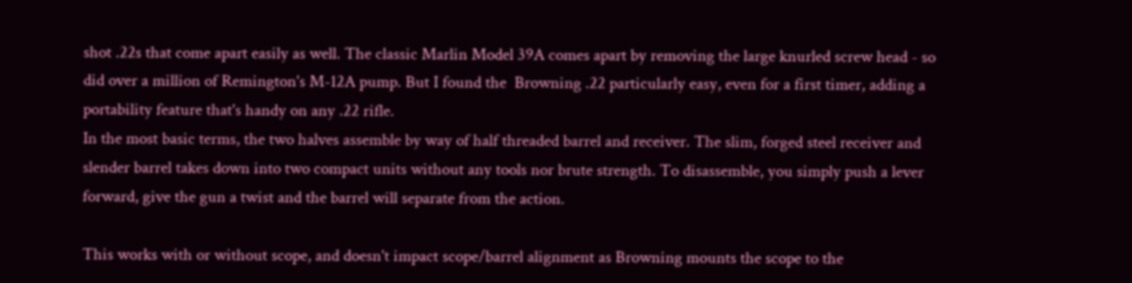shot .22s that come apart easily as well. The classic Marlin Model 39A comes apart by removing the large knurled screw head - so did over a million of Remington's M-12A pump. But I found the  Browning .22 particularly easy, even for a first timer, adding a portability feature that's handy on any .22 rifle.
In the most basic terms, the two halves assemble by way of half threaded barrel and receiver. The slim, forged steel receiver and slender barrel takes down into two compact units without any tools nor brute strength. To disassemble, you simply push a lever forward, give the gun a twist and the barrel will separate from the action.

This works with or without scope, and doesn't impact scope/barrel alignment as Browning mounts the scope to the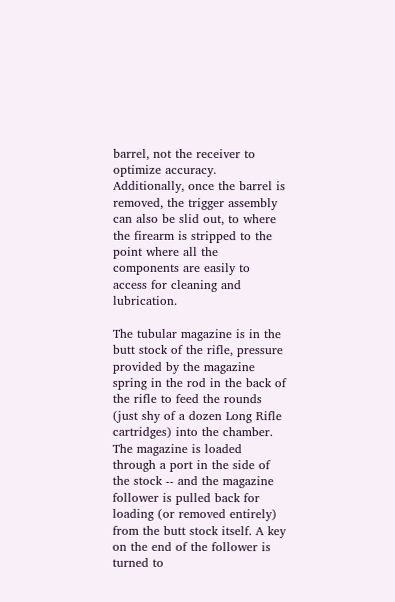barrel, not the receiver to optimize accuracy. Additionally, once the barrel is removed, the trigger assembly can also be slid out, to where the firearm is stripped to the point where all the components are easily to access for cleaning and lubrication.

The tubular magazine is in the butt stock of the rifle, pressure provided by the magazine spring in the rod in the back of the rifle to feed the rounds (just shy of a dozen Long Rifle cartridges) into the chamber. The magazine is loaded through a port in the side of the stock -- and the magazine follower is pulled back for loading (or removed entirely) from the butt stock itself. A key on the end of the follower is turned to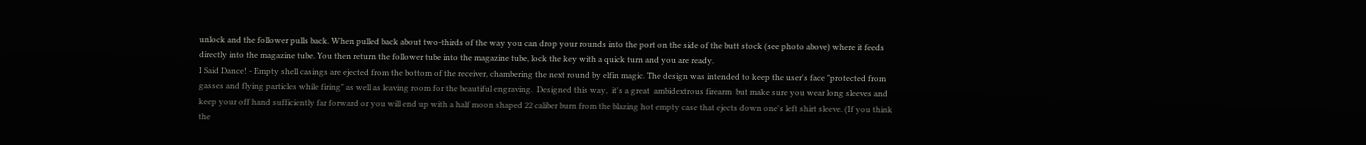unlock and the follower pulls back. When pulled back about two-thirds of the way you can drop your rounds into the port on the side of the butt stock (see photo above) where it feeds directly into the magazine tube. You then return the follower tube into the magazine tube, lock the key with a quick turn and you are ready.
I Said Dance! - Empty shell casings are ejected from the bottom of the receiver, chambering the next round by elfin magic. The design was intended to keep the user's face "protected from gasses and flying particles while firing" as well as leaving room for the beautiful engraving.  Designed this way,  it's a great  ambidextrous firearm  but make sure you wear long sleeves and keep your off hand sufficiently far forward or you will end up with a half moon shaped 22 caliber burn from the blazing hot empty case that ejects down one's left shirt sleeve. (If you think the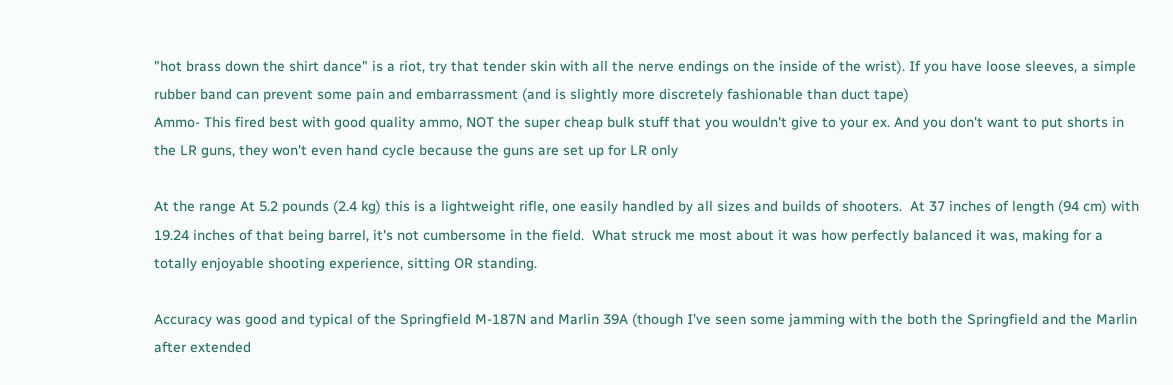"hot brass down the shirt dance" is a riot, try that tender skin with all the nerve endings on the inside of the wrist). If you have loose sleeves, a simple rubber band can prevent some pain and embarrassment (and is slightly more discretely fashionable than duct tape)
Ammo- This fired best with good quality ammo, NOT the super cheap bulk stuff that you wouldn't give to your ex. And you don't want to put shorts in the LR guns, they won't even hand cycle because the guns are set up for LR only

At the range At 5.2 pounds (2.4 kg) this is a lightweight rifle, one easily handled by all sizes and builds of shooters.  At 37 inches of length (94 cm) with 19.24 inches of that being barrel, it's not cumbersome in the field.  What struck me most about it was how perfectly balanced it was, making for a totally enjoyable shooting experience, sitting OR standing.

Accuracy was good and typical of the Springfield M-187N and Marlin 39A (though I've seen some jamming with the both the Springfield and the Marlin after extended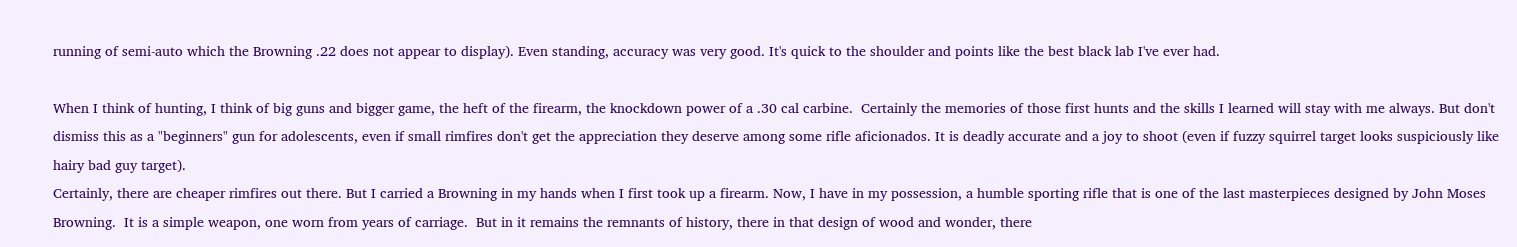running of semi-auto which the Browning .22 does not appear to display). Even standing, accuracy was very good. It's quick to the shoulder and points like the best black lab I've ever had.

When I think of hunting, I think of big guns and bigger game, the heft of the firearm, the knockdown power of a .30 cal carbine.  Certainly the memories of those first hunts and the skills I learned will stay with me always. But don't dismiss this as a "beginners" gun for adolescents, even if small rimfires don't get the appreciation they deserve among some rifle aficionados. It is deadly accurate and a joy to shoot (even if fuzzy squirrel target looks suspiciously like hairy bad guy target).
Certainly, there are cheaper rimfires out there. But I carried a Browning in my hands when I first took up a firearm. Now, I have in my possession, a humble sporting rifle that is one of the last masterpieces designed by John Moses Browning.  It is a simple weapon, one worn from years of carriage.  But in it remains the remnants of history, there in that design of wood and wonder, there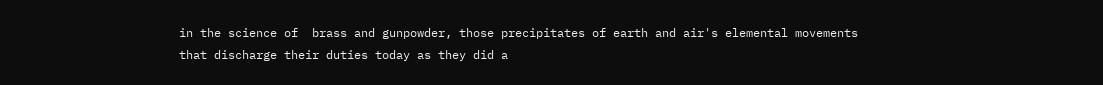in the science of  brass and gunpowder, those precipitates of earth and air's elemental movements that discharge their duties today as they did a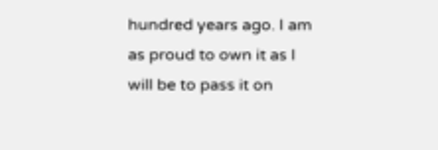hundred years ago. I am as proud to own it as I will be to pass it on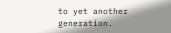to yet another generation.